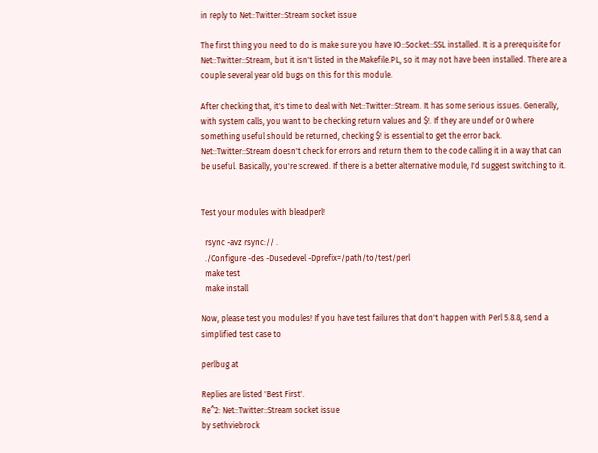in reply to Net::Twitter::Stream socket issue

The first thing you need to do is make sure you have IO::Socket::SSL installed. It is a prerequisite for Net::Twitter::Stream, but it isn't listed in the Makefile.PL, so it may not have been installed. There are a couple several year old bugs on this for this module.

After checking that, it's time to deal with Net::Twitter::Stream. It has some serious issues. Generally, with system calls, you want to be checking return values and $!. If they are undef or 0 where something useful should be returned, checking $! is essential to get the error back. Net::Twitter::Stream doesn't check for errors and return them to the code calling it in a way that can be useful. Basically, you're screwed. If there is a better alternative module, I'd suggest switching to it.


Test your modules with bleadperl!

  rsync -avz rsync:// .
  ./Configure -des -Dusedevel -Dprefix=/path/to/test/perl
  make test
  make install

Now, please test you modules! If you have test failures that don't happen with Perl 5.8.8, send a simplified test case to

perlbug at

Replies are listed 'Best First'.
Re^2: Net::Twitter::Stream socket issue
by sethviebrock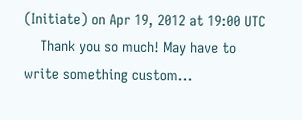(Initiate) on Apr 19, 2012 at 19:00 UTC
    Thank you so much! May have to write something custom...